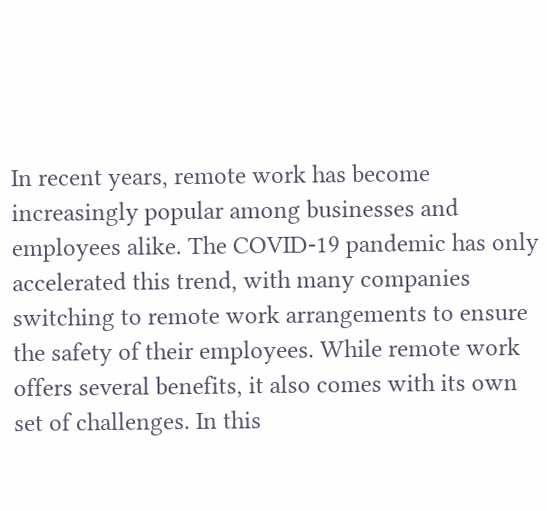In recent years, remote work has become increasingly popular among businesses and employees alike. The COVID-19 pandemic has only accelerated this trend, with many companies switching to remote work arrangements to ensure the safety of their employees. While remote work offers several benefits, it also comes with its own set of challenges. In this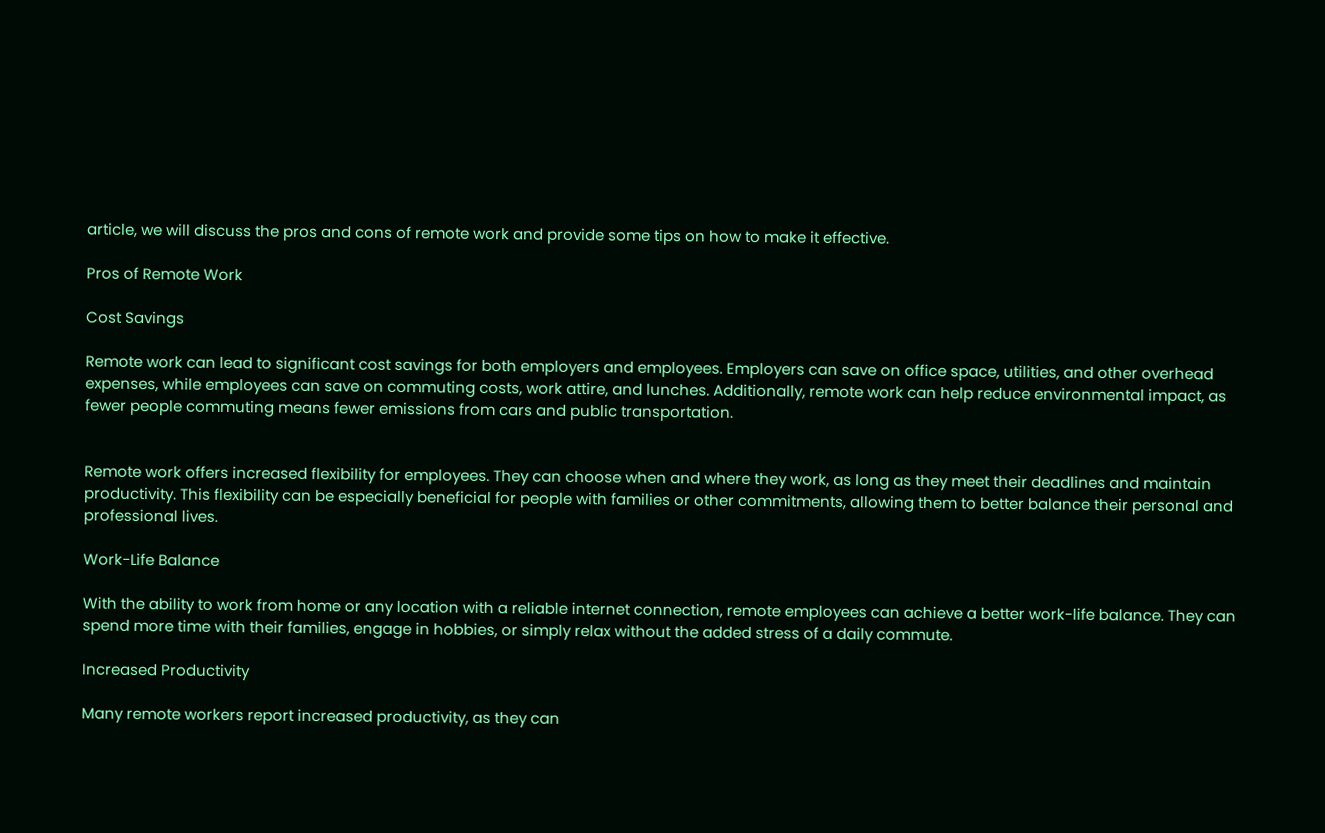article, we will discuss the pros and cons of remote work and provide some tips on how to make it effective.

Pros of Remote Work

Cost Savings

Remote work can lead to significant cost savings for both employers and employees. Employers can save on office space, utilities, and other overhead expenses, while employees can save on commuting costs, work attire, and lunches. Additionally, remote work can help reduce environmental impact, as fewer people commuting means fewer emissions from cars and public transportation.


Remote work offers increased flexibility for employees. They can choose when and where they work, as long as they meet their deadlines and maintain productivity. This flexibility can be especially beneficial for people with families or other commitments, allowing them to better balance their personal and professional lives.

Work-Life Balance

With the ability to work from home or any location with a reliable internet connection, remote employees can achieve a better work-life balance. They can spend more time with their families, engage in hobbies, or simply relax without the added stress of a daily commute.

Increased Productivity

Many remote workers report increased productivity, as they can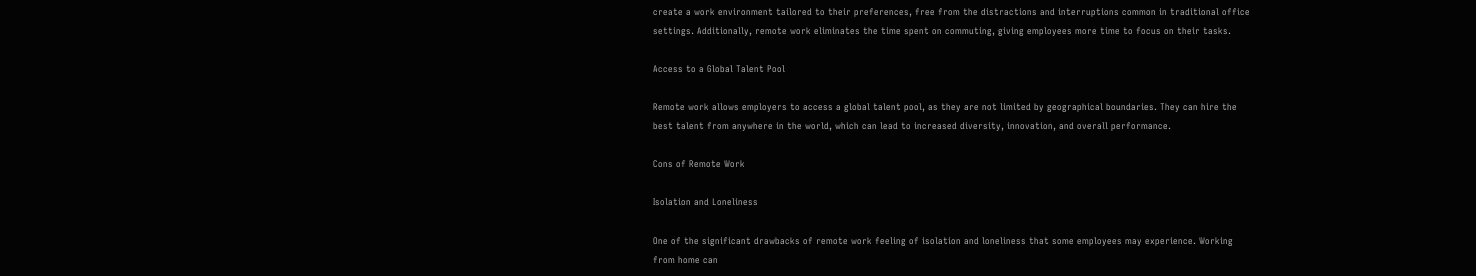create a work environment tailored to their preferences, free from the distractions and interruptions common in traditional office settings. Additionally, remote work eliminates the time spent on commuting, giving employees more time to focus on their tasks.

Access to a Global Talent Pool

Remote work allows employers to access a global talent pool, as they are not limited by geographical boundaries. They can hire the best talent from anywhere in the world, which can lead to increased diversity, innovation, and overall performance.

Cons of Remote Work

Isolation and Loneliness

One of the significant drawbacks of remote work feeling of isolation and loneliness that some employees may experience. Working from home can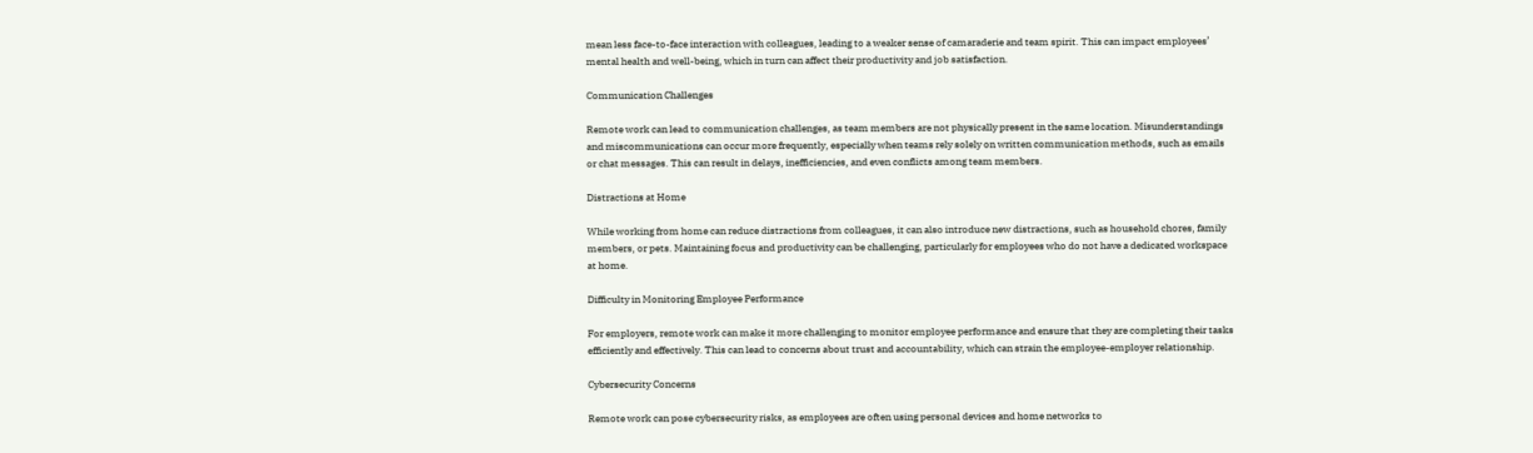mean less face-to-face interaction with colleagues, leading to a weaker sense of camaraderie and team spirit. This can impact employees’ mental health and well-being, which in turn can affect their productivity and job satisfaction.

Communication Challenges

Remote work can lead to communication challenges, as team members are not physically present in the same location. Misunderstandings and miscommunications can occur more frequently, especially when teams rely solely on written communication methods, such as emails or chat messages. This can result in delays, inefficiencies, and even conflicts among team members.

Distractions at Home

While working from home can reduce distractions from colleagues, it can also introduce new distractions, such as household chores, family members, or pets. Maintaining focus and productivity can be challenging, particularly for employees who do not have a dedicated workspace at home.

Difficulty in Monitoring Employee Performance

For employers, remote work can make it more challenging to monitor employee performance and ensure that they are completing their tasks efficiently and effectively. This can lead to concerns about trust and accountability, which can strain the employee-employer relationship.

Cybersecurity Concerns

Remote work can pose cybersecurity risks, as employees are often using personal devices and home networks to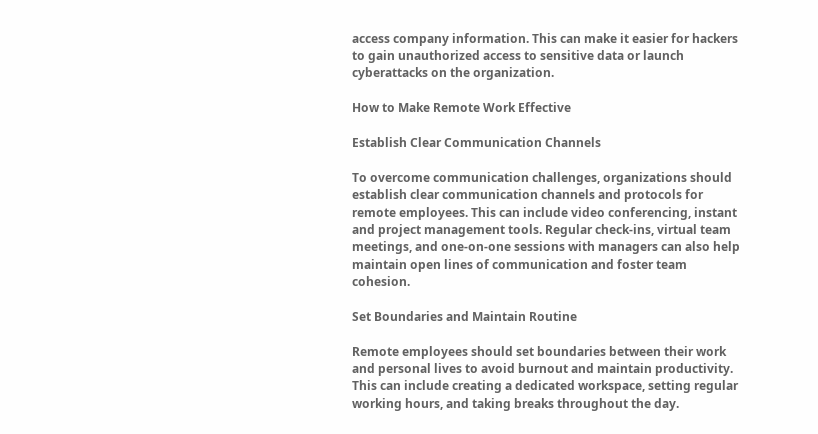access company information. This can make it easier for hackers to gain unauthorized access to sensitive data or launch cyberattacks on the organization.

How to Make Remote Work Effective

Establish Clear Communication Channels

To overcome communication challenges, organizations should establish clear communication channels and protocols for remote employees. This can include video conferencing, instant and project management tools. Regular check-ins, virtual team meetings, and one-on-one sessions with managers can also help maintain open lines of communication and foster team cohesion.

Set Boundaries and Maintain Routine

Remote employees should set boundaries between their work and personal lives to avoid burnout and maintain productivity. This can include creating a dedicated workspace, setting regular working hours, and taking breaks throughout the day.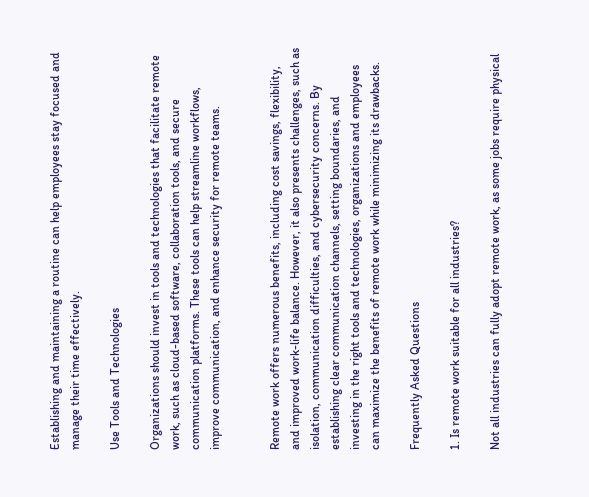Establishing and maintaining a routine can help employees stay focused and manage their time effectively.

Use Tools and Technologies

Organizations should invest in tools and technologies that facilitate remote work, such as cloud-based software, collaboration tools, and secure communication platforms. These tools can help streamline workflows, improve communication, and enhance security for remote teams.


Remote work offers numerous benefits, including cost savings, flexibility, and improved work-life balance. However, it also presents challenges, such as isolation, communication difficulties, and cybersecurity concerns. By establishing clear communication channels, setting boundaries, and investing in the right tools and technologies, organizations and employees can maximize the benefits of remote work while minimizing its drawbacks.

Frequently Asked Questions

1. Is remote work suitable for all industries?

Not all industries can fully adopt remote work, as some jobs require physical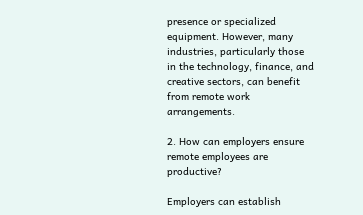presence or specialized equipment. However, many industries, particularly those in the technology, finance, and creative sectors, can benefit from remote work arrangements.

2. How can employers ensure remote employees are productive?

Employers can establish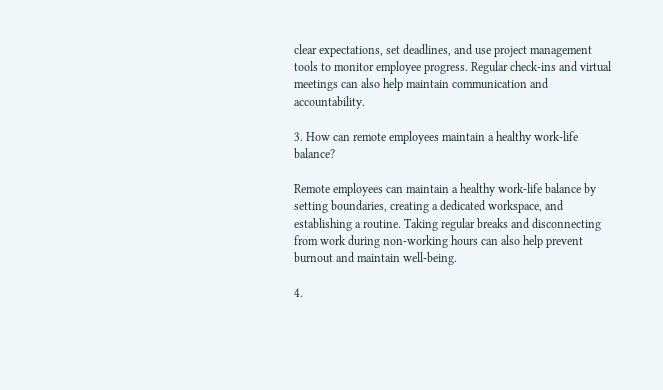clear expectations, set deadlines, and use project management tools to monitor employee progress. Regular check-ins and virtual meetings can also help maintain communication and accountability.

3. How can remote employees maintain a healthy work-life balance?

Remote employees can maintain a healthy work-life balance by setting boundaries, creating a dedicated workspace, and establishing a routine. Taking regular breaks and disconnecting from work during non-working hours can also help prevent burnout and maintain well-being.

4.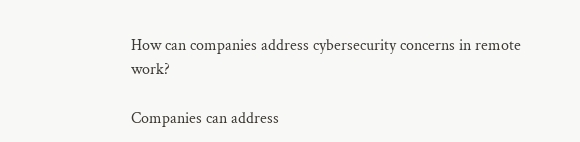How can companies address cybersecurity concerns in remote work?

Companies can address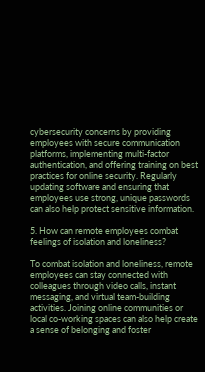cybersecurity concerns by providing employees with secure communication platforms, implementing multi-factor authentication, and offering training on best practices for online security. Regularly updating software and ensuring that employees use strong, unique passwords can also help protect sensitive information.

5. How can remote employees combat feelings of isolation and loneliness?

To combat isolation and loneliness, remote employees can stay connected with colleagues through video calls, instant messaging, and virtual team-building activities. Joining online communities or local co-working spaces can also help create a sense of belonging and foster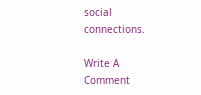social connections.

Write A Comment